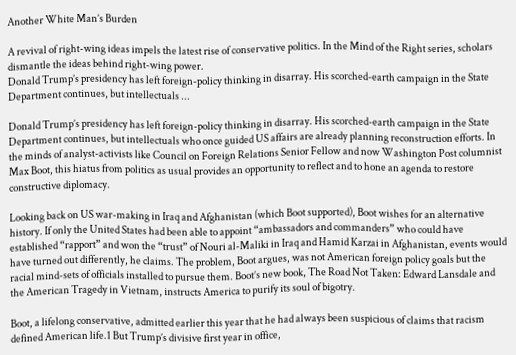Another White Man’s Burden

A revival of right-wing ideas impels the latest rise of conservative politics. In the Mind of the Right series, scholars dismantle the ideas behind right-wing power.
Donald Trump’s presidency has left foreign-policy thinking in disarray. His scorched-earth campaign in the State Department continues, but intellectuals ...

Donald Trump’s presidency has left foreign-policy thinking in disarray. His scorched-earth campaign in the State Department continues, but intellectuals who once guided US affairs are already planning reconstruction efforts. In the minds of analyst-activists like Council on Foreign Relations Senior Fellow and now Washington Post columnist Max Boot, this hiatus from politics as usual provides an opportunity to reflect and to hone an agenda to restore constructive diplomacy.

Looking back on US war-making in Iraq and Afghanistan (which Boot supported), Boot wishes for an alternative history. If only the United States had been able to appoint “ambassadors and commanders” who could have established “rapport” and won the “trust” of Nouri al-Maliki in Iraq and Hamid Karzai in Afghanistan, events would have turned out differently, he claims. The problem, Boot argues, was not American foreign policy goals but the racial mind-sets of officials installed to pursue them. Boot’s new book, The Road Not Taken: Edward Lansdale and the American Tragedy in Vietnam, instructs America to purify its soul of bigotry.

Boot, a lifelong conservative, admitted earlier this year that he had always been suspicious of claims that racism defined American life.1 But Trump’s divisive first year in office,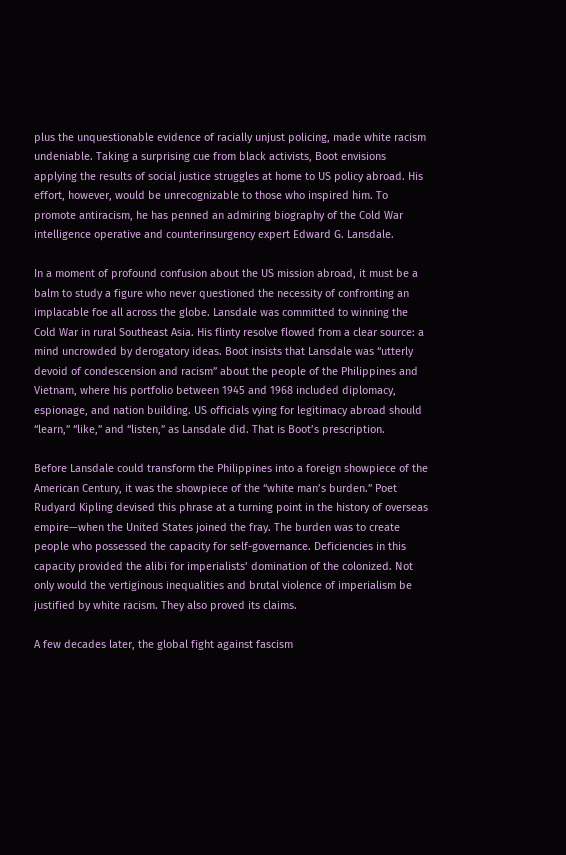plus the unquestionable evidence of racially unjust policing, made white racism undeniable. Taking a surprising cue from black activists, Boot envisions applying the results of social justice struggles at home to US policy abroad. His effort, however, would be unrecognizable to those who inspired him. To promote antiracism, he has penned an admiring biography of the Cold War intelligence operative and counterinsurgency expert Edward G. Lansdale.

In a moment of profound confusion about the US mission abroad, it must be a balm to study a figure who never questioned the necessity of confronting an implacable foe all across the globe. Lansdale was committed to winning the Cold War in rural Southeast Asia. His flinty resolve flowed from a clear source: a mind uncrowded by derogatory ideas. Boot insists that Lansdale was “utterly devoid of condescension and racism” about the people of the Philippines and Vietnam, where his portfolio between 1945 and 1968 included diplomacy, espionage, and nation building. US officials vying for legitimacy abroad should “learn,” “like,” and “listen,” as Lansdale did. That is Boot’s prescription.

Before Lansdale could transform the Philippines into a foreign showpiece of the American Century, it was the showpiece of the “white man’s burden.” Poet Rudyard Kipling devised this phrase at a turning point in the history of overseas empire—when the United States joined the fray. The burden was to create people who possessed the capacity for self-governance. Deficiencies in this capacity provided the alibi for imperialists’ domination of the colonized. Not only would the vertiginous inequalities and brutal violence of imperialism be justified by white racism. They also proved its claims.

A few decades later, the global fight against fascism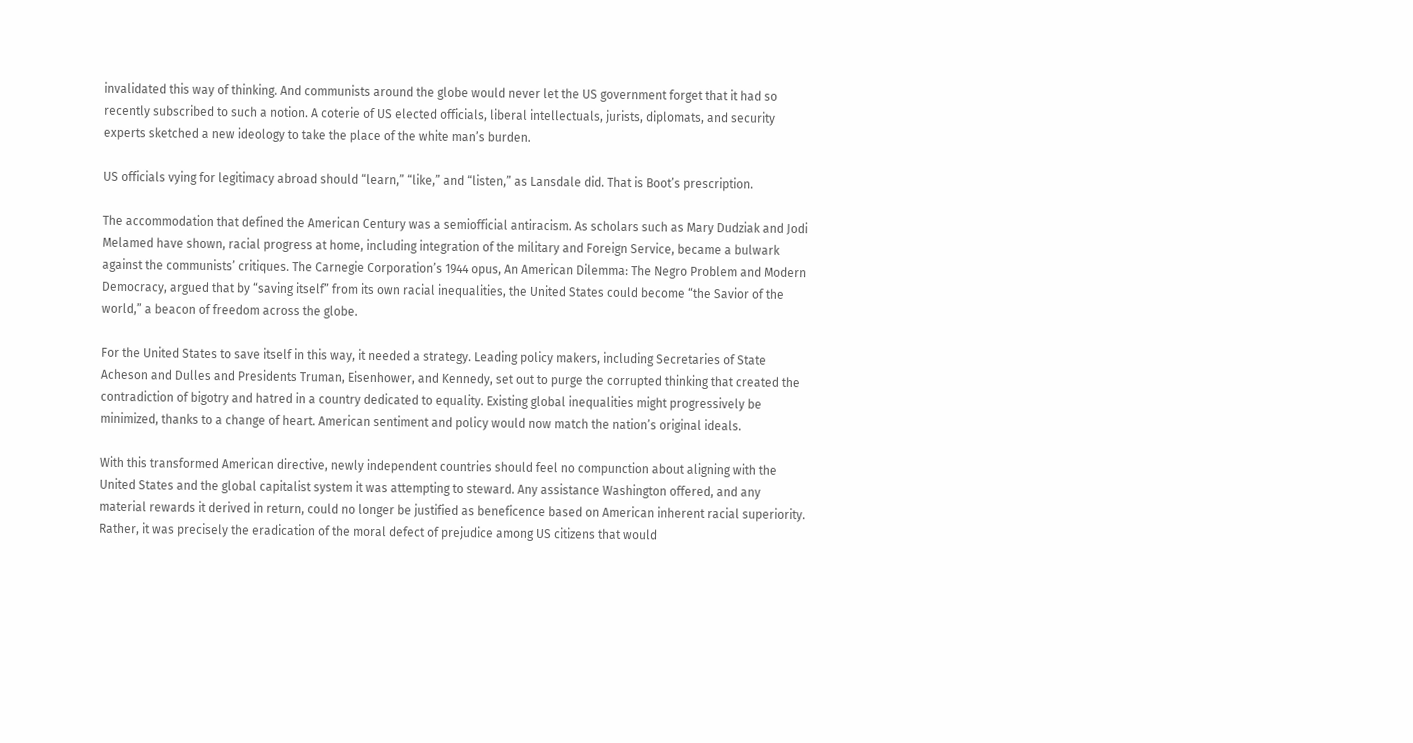invalidated this way of thinking. And communists around the globe would never let the US government forget that it had so recently subscribed to such a notion. A coterie of US elected officials, liberal intellectuals, jurists, diplomats, and security experts sketched a new ideology to take the place of the white man’s burden.

US officials vying for legitimacy abroad should “learn,” “like,” and “listen,” as Lansdale did. That is Boot’s prescription.

The accommodation that defined the American Century was a semiofficial antiracism. As scholars such as Mary Dudziak and Jodi Melamed have shown, racial progress at home, including integration of the military and Foreign Service, became a bulwark against the communists’ critiques. The Carnegie Corporation’s 1944 opus, An American Dilemma: The Negro Problem and Modern Democracy, argued that by “saving itself” from its own racial inequalities, the United States could become “the Savior of the world,” a beacon of freedom across the globe.

For the United States to save itself in this way, it needed a strategy. Leading policy makers, including Secretaries of State Acheson and Dulles and Presidents Truman, Eisenhower, and Kennedy, set out to purge the corrupted thinking that created the contradiction of bigotry and hatred in a country dedicated to equality. Existing global inequalities might progressively be minimized, thanks to a change of heart. American sentiment and policy would now match the nation’s original ideals.

With this transformed American directive, newly independent countries should feel no compunction about aligning with the United States and the global capitalist system it was attempting to steward. Any assistance Washington offered, and any material rewards it derived in return, could no longer be justified as beneficence based on American inherent racial superiority. Rather, it was precisely the eradication of the moral defect of prejudice among US citizens that would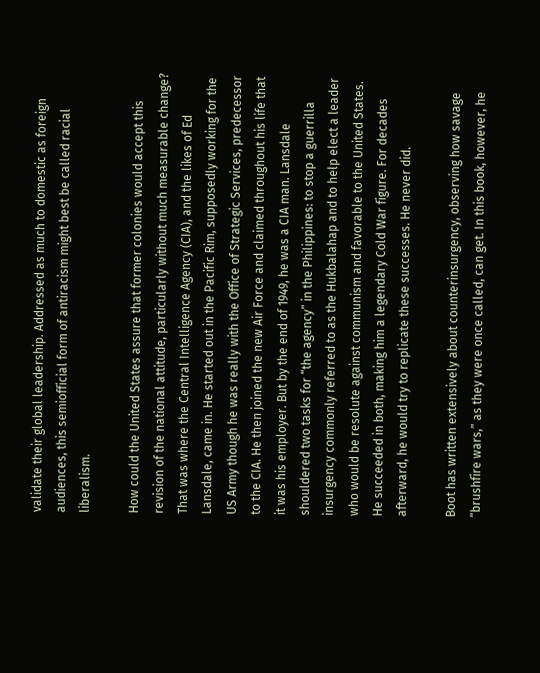validate their global leadership. Addressed as much to domestic as foreign audiences, this semiofficial form of antiracism might best be called racial liberalism.

How could the United States assure that former colonies would accept this revision of the national attitude, particularly without much measurable change? That was where the Central Intelligence Agency (CIA), and the likes of Ed Lansdale, came in. He started out in the Pacific Rim, supposedly working for the US Army though he was really with the Office of Strategic Services, predecessor to the CIA. He then joined the new Air Force and claimed throughout his life that it was his employer. But by the end of 1949, he was a CIA man. Lansdale shouldered two tasks for “the agency” in the Philippines: to stop a guerrilla insurgency commonly referred to as the Hukbalahap and to help elect a leader who would be resolute against communism and favorable to the United States. He succeeded in both, making him a legendary Cold War figure. For decades afterward, he would try to replicate these successes. He never did.

Boot has written extensively about counterinsurgency, observing how savage “brushfire wars,” as they were once called, can get. In this book, however, he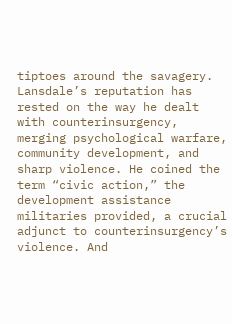tiptoes around the savagery. Lansdale’s reputation has rested on the way he dealt with counterinsurgency, merging psychological warfare, community development, and sharp violence. He coined the term “civic action,” the development assistance militaries provided, a crucial adjunct to counterinsurgency’s violence. And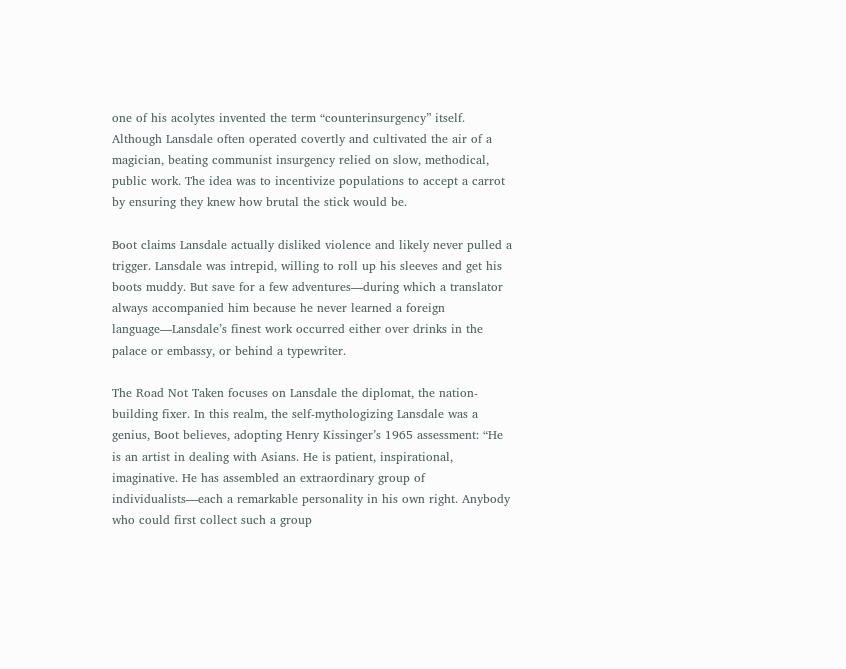one of his acolytes invented the term “counterinsurgency” itself. Although Lansdale often operated covertly and cultivated the air of a magician, beating communist insurgency relied on slow, methodical, public work. The idea was to incentivize populations to accept a carrot by ensuring they knew how brutal the stick would be.

Boot claims Lansdale actually disliked violence and likely never pulled a trigger. Lansdale was intrepid, willing to roll up his sleeves and get his boots muddy. But save for a few adventures—during which a translator always accompanied him because he never learned a foreign language—Lansdale’s finest work occurred either over drinks in the palace or embassy, or behind a typewriter.

The Road Not Taken focuses on Lansdale the diplomat, the nation-building fixer. In this realm, the self-mythologizing Lansdale was a genius, Boot believes, adopting Henry Kissinger’s 1965 assessment: “He is an artist in dealing with Asians. He is patient, inspirational, imaginative. He has assembled an extraordinary group of individualists—each a remarkable personality in his own right. Anybody who could first collect such a group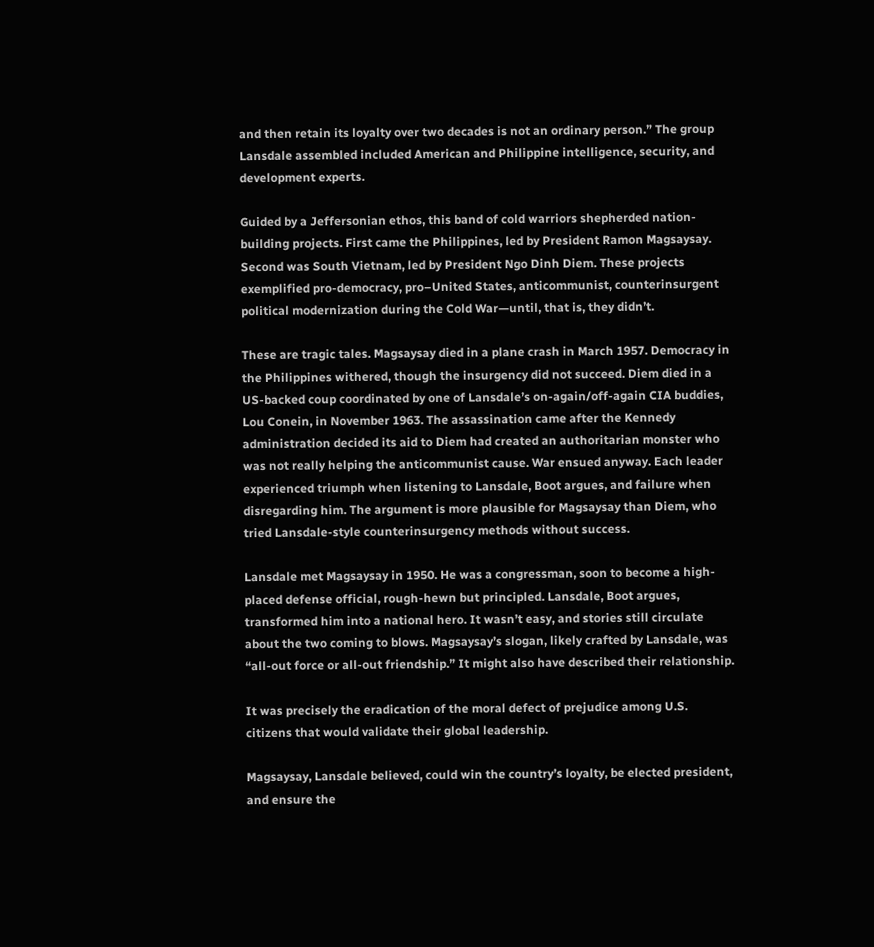and then retain its loyalty over two decades is not an ordinary person.” The group Lansdale assembled included American and Philippine intelligence, security, and development experts.

Guided by a Jeffersonian ethos, this band of cold warriors shepherded nation-building projects. First came the Philippines, led by President Ramon Magsaysay. Second was South Vietnam, led by President Ngo Dinh Diem. These projects exemplified pro-democracy, pro–United States, anticommunist, counterinsurgent political modernization during the Cold War—until, that is, they didn’t.

These are tragic tales. Magsaysay died in a plane crash in March 1957. Democracy in the Philippines withered, though the insurgency did not succeed. Diem died in a US-backed coup coordinated by one of Lansdale’s on-again/off-again CIA buddies, Lou Conein, in November 1963. The assassination came after the Kennedy administration decided its aid to Diem had created an authoritarian monster who was not really helping the anticommunist cause. War ensued anyway. Each leader experienced triumph when listening to Lansdale, Boot argues, and failure when disregarding him. The argument is more plausible for Magsaysay than Diem, who tried Lansdale-style counterinsurgency methods without success.

Lansdale met Magsaysay in 1950. He was a congressman, soon to become a high-placed defense official, rough-hewn but principled. Lansdale, Boot argues, transformed him into a national hero. It wasn’t easy, and stories still circulate about the two coming to blows. Magsaysay’s slogan, likely crafted by Lansdale, was “all-out force or all-out friendship.” It might also have described their relationship.

It was precisely the eradication of the moral defect of prejudice among U.S. citizens that would validate their global leadership.

Magsaysay, Lansdale believed, could win the country’s loyalty, be elected president, and ensure the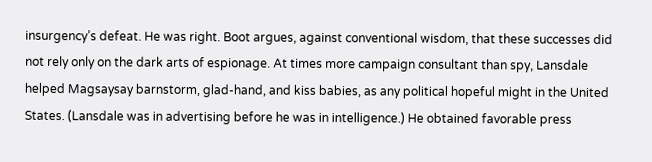insurgency’s defeat. He was right. Boot argues, against conventional wisdom, that these successes did not rely only on the dark arts of espionage. At times more campaign consultant than spy, Lansdale helped Magsaysay barnstorm, glad-hand, and kiss babies, as any political hopeful might in the United States. (Lansdale was in advertising before he was in intelligence.) He obtained favorable press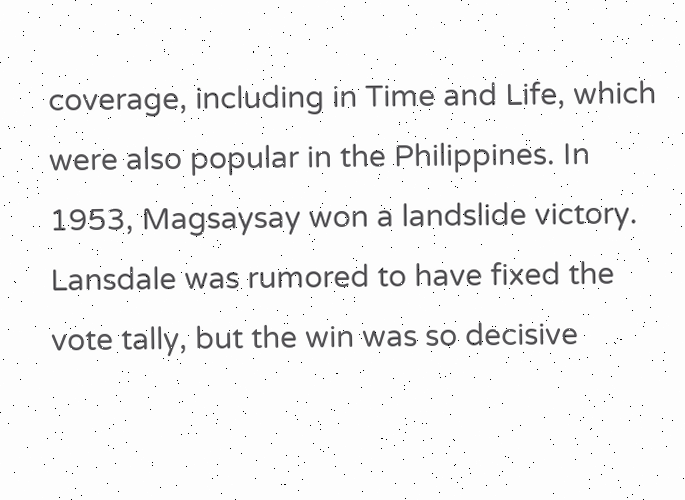coverage, including in Time and Life, which were also popular in the Philippines. In 1953, Magsaysay won a landslide victory. Lansdale was rumored to have fixed the vote tally, but the win was so decisive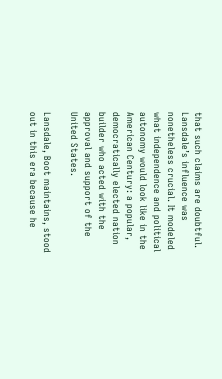that such claims are doubtful. Lansdale’s influence was nonetheless crucial. It modeled what independence and political autonomy would look like in the American Century: a popular, democratically elected nation builder who acted with the approval and support of the United States.

Lansdale, Boot maintains, stood out in this era because he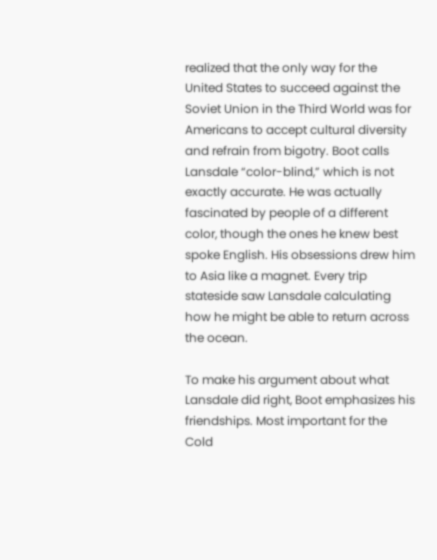realized that the only way for the United States to succeed against the Soviet Union in the Third World was for Americans to accept cultural diversity and refrain from bigotry. Boot calls Lansdale “color-blind,” which is not exactly accurate. He was actually fascinated by people of a different color, though the ones he knew best spoke English. His obsessions drew him to Asia like a magnet. Every trip stateside saw Lansdale calculating how he might be able to return across the ocean.

To make his argument about what Lansdale did right, Boot emphasizes his friendships. Most important for the Cold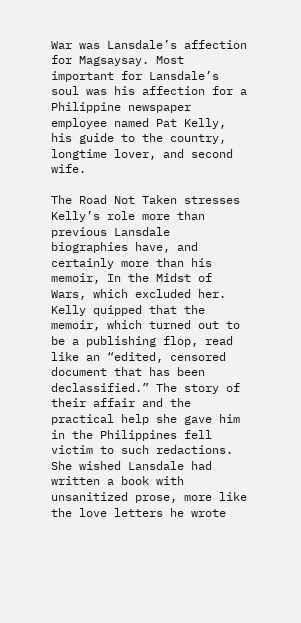War was Lansdale’s affection for Magsaysay. Most important for Lansdale’s soul was his affection for a Philippine newspaper employee named Pat Kelly, his guide to the country, longtime lover, and second wife.

The Road Not Taken stresses Kelly’s role more than previous Lansdale biographies have, and certainly more than his memoir, In the Midst of Wars, which excluded her. Kelly quipped that the memoir, which turned out to be a publishing flop, read like an “edited, censored document that has been declassified.” The story of their affair and the practical help she gave him in the Philippines fell victim to such redactions. She wished Lansdale had written a book with unsanitized prose, more like the love letters he wrote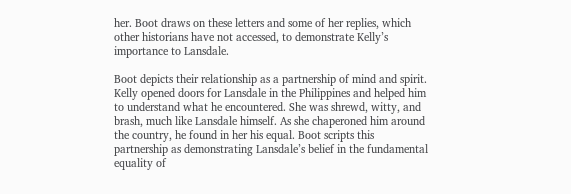her. Boot draws on these letters and some of her replies, which other historians have not accessed, to demonstrate Kelly’s importance to Lansdale.

Boot depicts their relationship as a partnership of mind and spirit. Kelly opened doors for Lansdale in the Philippines and helped him to understand what he encountered. She was shrewd, witty, and brash, much like Lansdale himself. As she chaperoned him around the country, he found in her his equal. Boot scripts this partnership as demonstrating Lansdale’s belief in the fundamental equality of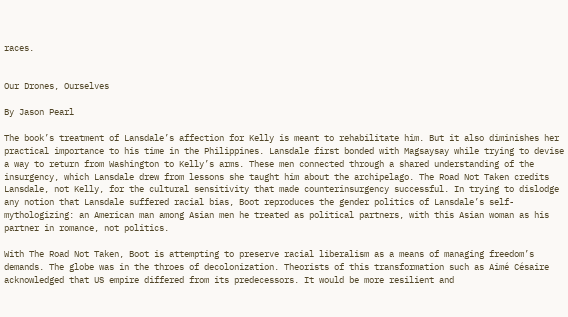races.


Our Drones, Ourselves

By Jason Pearl

The book’s treatment of Lansdale’s affection for Kelly is meant to rehabilitate him. But it also diminishes her practical importance to his time in the Philippines. Lansdale first bonded with Magsaysay while trying to devise a way to return from Washington to Kelly’s arms. These men connected through a shared understanding of the insurgency, which Lansdale drew from lessons she taught him about the archipelago. The Road Not Taken credits Lansdale, not Kelly, for the cultural sensitivity that made counterinsurgency successful. In trying to dislodge any notion that Lansdale suffered racial bias, Boot reproduces the gender politics of Lansdale’s self-mythologizing: an American man among Asian men he treated as political partners, with this Asian woman as his partner in romance, not politics.

With The Road Not Taken, Boot is attempting to preserve racial liberalism as a means of managing freedom’s demands. The globe was in the throes of decolonization. Theorists of this transformation such as Aimé Césaire acknowledged that US empire differed from its predecessors. It would be more resilient and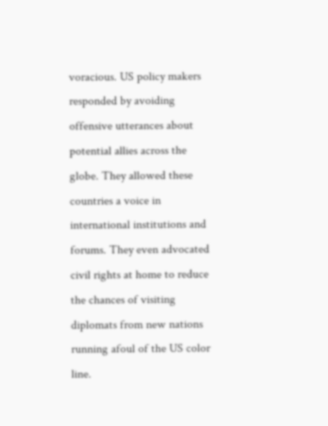voracious. US policy makers responded by avoiding offensive utterances about potential allies across the globe. They allowed these countries a voice in international institutions and forums. They even advocated civil rights at home to reduce the chances of visiting diplomats from new nations running afoul of the US color line.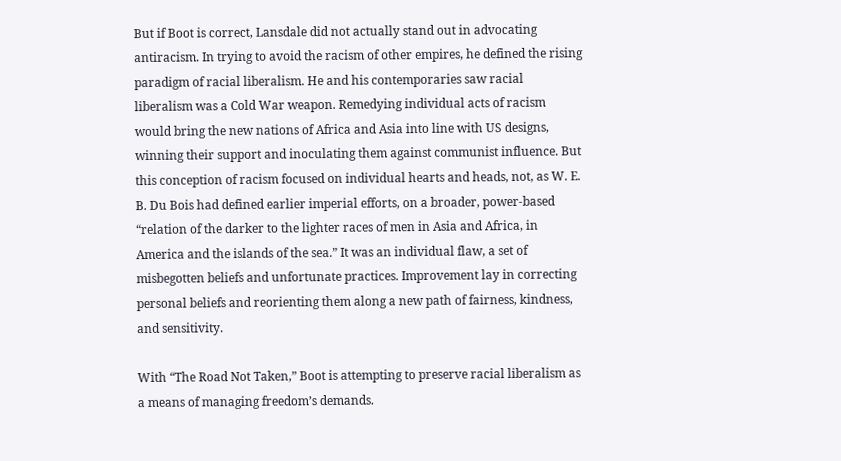But if Boot is correct, Lansdale did not actually stand out in advocating antiracism. In trying to avoid the racism of other empires, he defined the rising paradigm of racial liberalism. He and his contemporaries saw racial liberalism was a Cold War weapon. Remedying individual acts of racism would bring the new nations of Africa and Asia into line with US designs, winning their support and inoculating them against communist influence. But this conception of racism focused on individual hearts and heads, not, as W. E. B. Du Bois had defined earlier imperial efforts, on a broader, power-based “relation of the darker to the lighter races of men in Asia and Africa, in America and the islands of the sea.” It was an individual flaw, a set of misbegotten beliefs and unfortunate practices. Improvement lay in correcting personal beliefs and reorienting them along a new path of fairness, kindness, and sensitivity.

With “The Road Not Taken,” Boot is attempting to preserve racial liberalism as a means of managing freedom’s demands.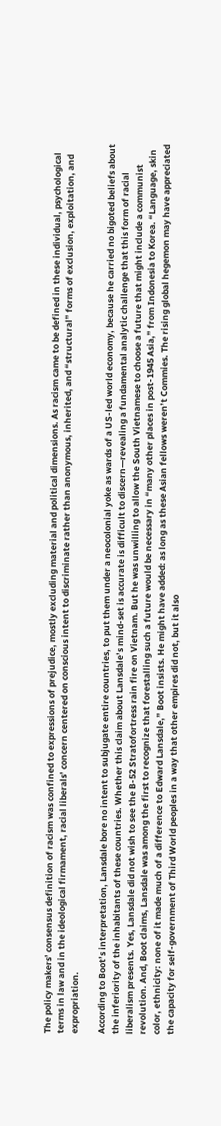The policy makers’ consensus definition of racism was confined to expressions of prejudice, mostly excluding material and political dimensions. As racism came to be defined in these individual, psychological terms in law and in the ideological firmament, racial liberals’ concern centered on conscious intent to discriminate rather than anonymous, inherited, and “structural” forms of exclusion, exploitation, and expropriation.

According to Boot’s interpretation, Lansdale bore no intent to subjugate entire countries, to put them under a neocolonial yoke as wards of a US-led world economy, because he carried no bigoted beliefs about the inferiority of the inhabitants of these countries. Whether this claim about Lansdale’s mind-set is accurate is difficult to discern—revealing a fundamental analytic challenge that this form of racial liberalism presents. Yes, Lansdale did not wish to see the B-52 Stratofortress rain fire on Vietnam. But he was unwilling to allow the South Vietnamese to choose a future that might include a communist revolution. And, Boot claims, Lansdale was among the first to recognize that forestalling such a future would be necessary in “many other places in post-1945 Asia,” from Indonesia to Korea. “Language, skin color, ethnicity: none of it made much of a difference to Edward Lansdale,” Boot insists. He might have added: as long as these Asian fellows weren’t Commies. The rising global hegemon may have appreciated the capacity for self-government of Third World peoples in a way that other empires did not, but it also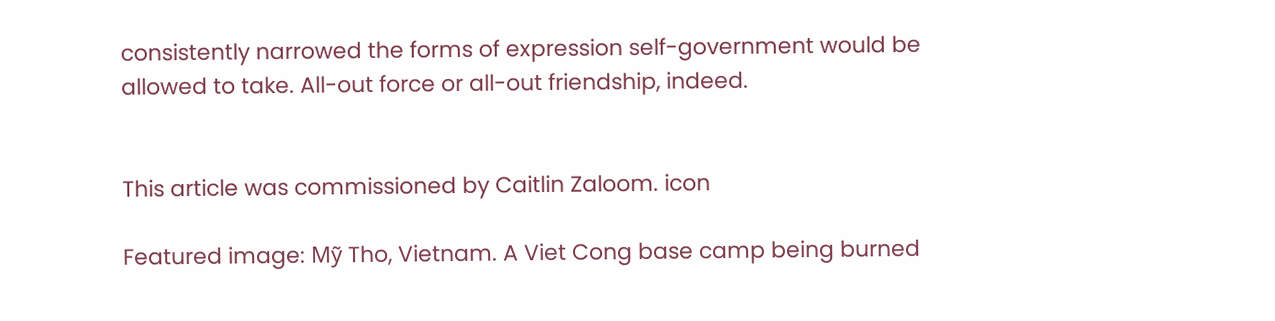consistently narrowed the forms of expression self-government would be allowed to take. All-out force or all-out friendship, indeed.


This article was commissioned by Caitlin Zaloom. icon

Featured image: Mỹ Tho, Vietnam. A Viet Cong base camp being burned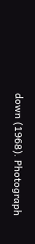down (1968). Photograph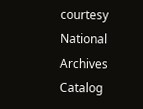courtesy National Archives Catalog